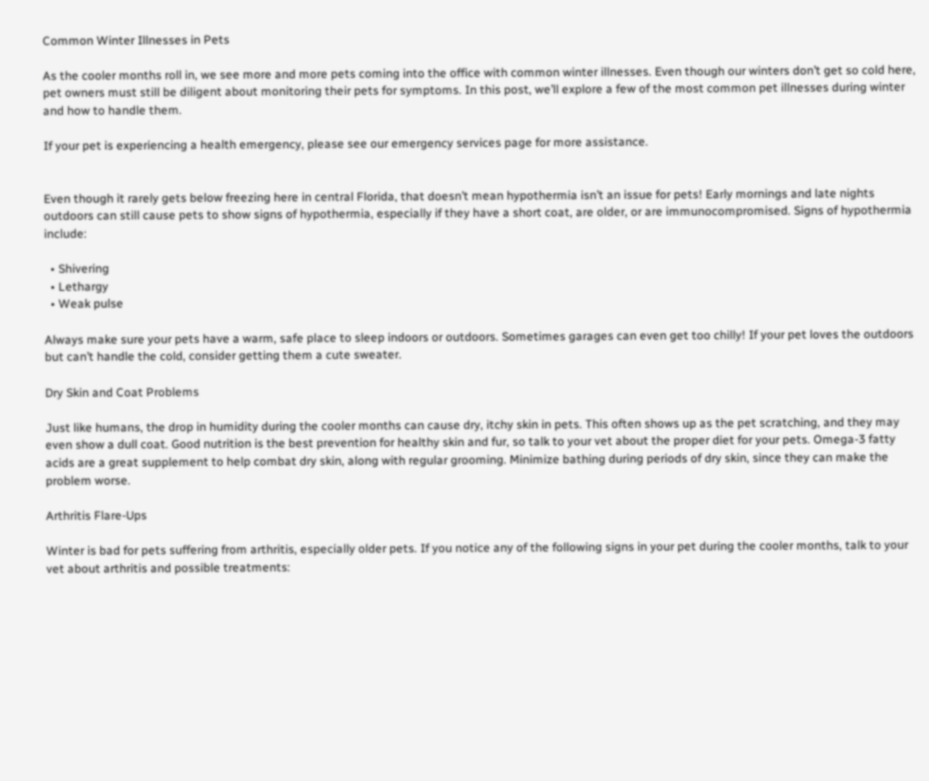Common Winter Illnesses in Pets

As the cooler months roll in, we see more and more pets coming into the office with common winter illnesses. Even though our winters don’t get so cold here, pet owners must still be diligent about monitoring their pets for symptoms. In this post, we’ll explore a few of the most common pet illnesses during winter and how to handle them.

If your pet is experiencing a health emergency, please see our emergency services page for more assistance.


Even though it rarely gets below freezing here in central Florida, that doesn’t mean hypothermia isn’t an issue for pets! Early mornings and late nights outdoors can still cause pets to show signs of hypothermia, especially if they have a short coat, are older, or are immunocompromised. Signs of hypothermia include:

  • Shivering
  • Lethargy
  • Weak pulse

Always make sure your pets have a warm, safe place to sleep indoors or outdoors. Sometimes garages can even get too chilly! If your pet loves the outdoors but can’t handle the cold, consider getting them a cute sweater.

Dry Skin and Coat Problems

Just like humans, the drop in humidity during the cooler months can cause dry, itchy skin in pets. This often shows up as the pet scratching, and they may even show a dull coat. Good nutrition is the best prevention for healthy skin and fur, so talk to your vet about the proper diet for your pets. Omega-3 fatty acids are a great supplement to help combat dry skin, along with regular grooming. Minimize bathing during periods of dry skin, since they can make the problem worse.

Arthritis Flare-Ups

Winter is bad for pets suffering from arthritis, especially older pets. If you notice any of the following signs in your pet during the cooler months, talk to your vet about arthritis and possible treatments: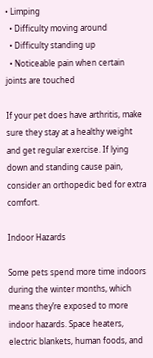• Limping
  • Difficulty moving around
  • Difficulty standing up
  • Noticeable pain when certain joints are touched

If your pet does have arthritis, make sure they stay at a healthy weight and get regular exercise. If lying down and standing cause pain, consider an orthopedic bed for extra comfort.

Indoor Hazards

Some pets spend more time indoors during the winter months, which means they’re exposed to more indoor hazards. Space heaters, electric blankets, human foods, and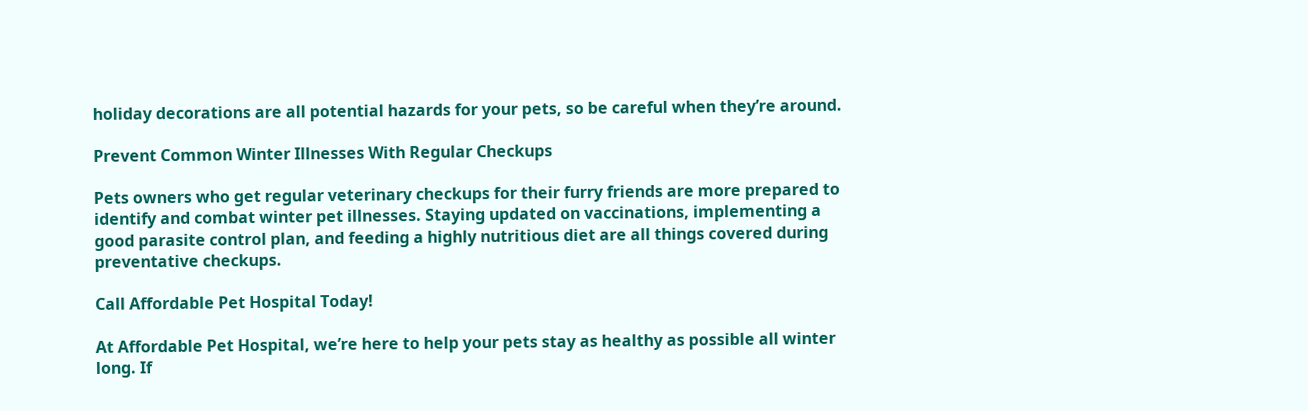holiday decorations are all potential hazards for your pets, so be careful when they’re around.

Prevent Common Winter Illnesses With Regular Checkups

Pets owners who get regular veterinary checkups for their furry friends are more prepared to identify and combat winter pet illnesses. Staying updated on vaccinations, implementing a good parasite control plan, and feeding a highly nutritious diet are all things covered during preventative checkups.

Call Affordable Pet Hospital Today!

At Affordable Pet Hospital, we’re here to help your pets stay as healthy as possible all winter long. If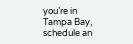you’re in Tampa Bay, schedule an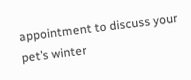appointment to discuss your pet’s winter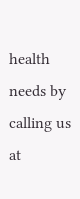health needs by calling us at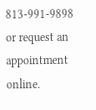813-991-9898 or request an appointment online.